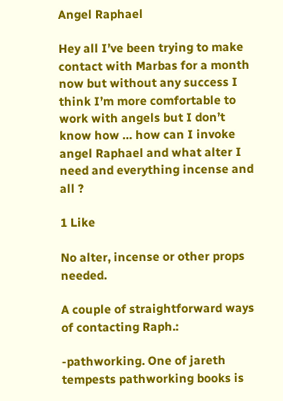Angel Raphael

Hey all I’ve been trying to make contact with Marbas for a month now but without any success I think I’m more comfortable to work with angels but I don’t know how … how can I invoke angel Raphael and what alter I need and everything incense and all ?

1 Like

No alter, incense or other props needed.

A couple of straightforward ways of contacting Raph.:

-pathworking. One of jareth tempests pathworking books is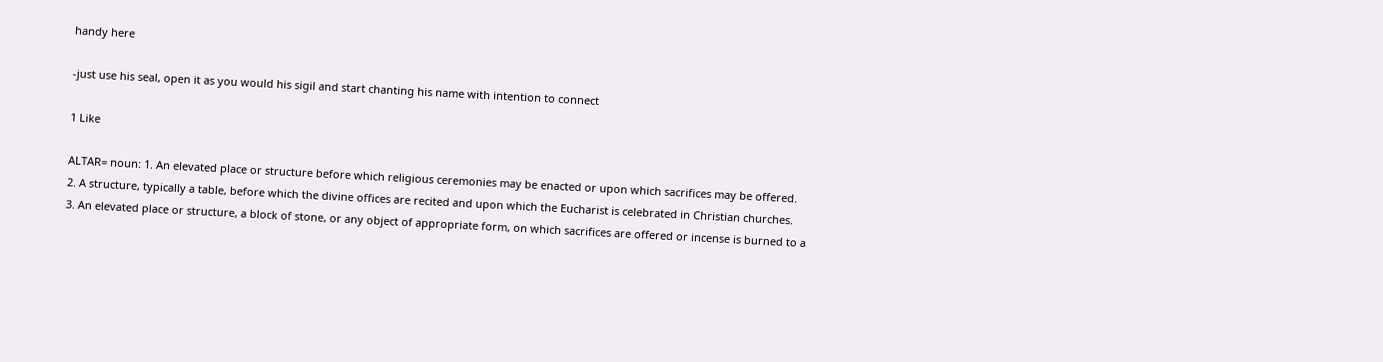handy here

-just use his seal, open it as you would his sigil and start chanting his name with intention to connect

1 Like

ALTAR= noun: 1. An elevated place or structure before which religious ceremonies may be enacted or upon which sacrifices may be offered.
2. A structure, typically a table, before which the divine offices are recited and upon which the Eucharist is celebrated in Christian churches.
3. An elevated place or structure, a block of stone, or any object of appropriate form, on which sacrifices are offered or incense is burned to a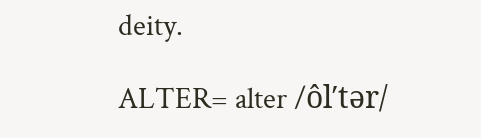deity.

ALTER= alter /ôl′tər/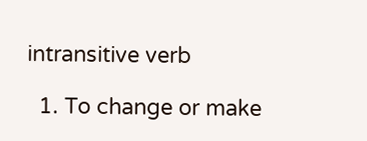intransitive verb

  1. To change or make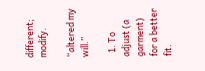different; modify.

“altered my will.”

  1. To adjust (a garment) for a better fit.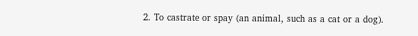2. To castrate or spay (an animal, such as a cat or a dog).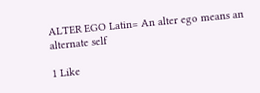ALTER EGO Latin= An alter ego means an alternate self

1 Like